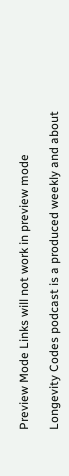Preview Mode Links will not work in preview mode

Longevity Codes podcast is a produced weekly and about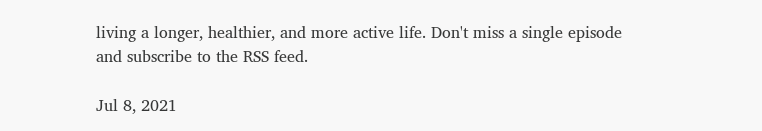living a longer, healthier, and more active life. Don't miss a single episode and subscribe to the RSS feed.

Jul 8, 2021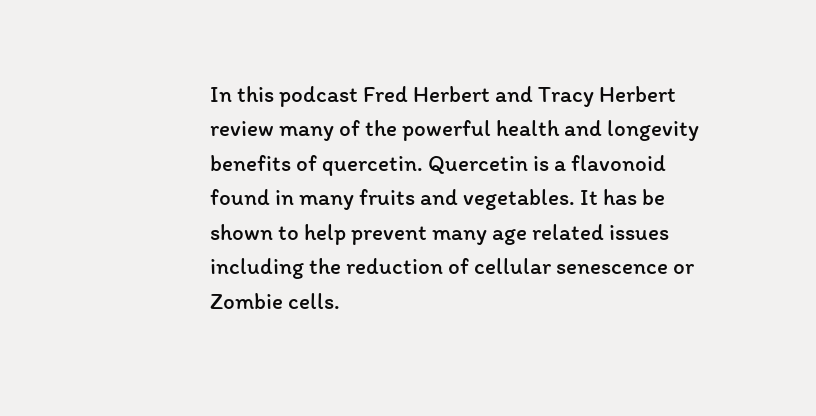In this podcast Fred Herbert and Tracy Herbert review many of the powerful health and longevity benefits of quercetin. Quercetin is a flavonoid found in many fruits and vegetables. It has be shown to help prevent many age related issues including the reduction of cellular senescence or Zombie cells.